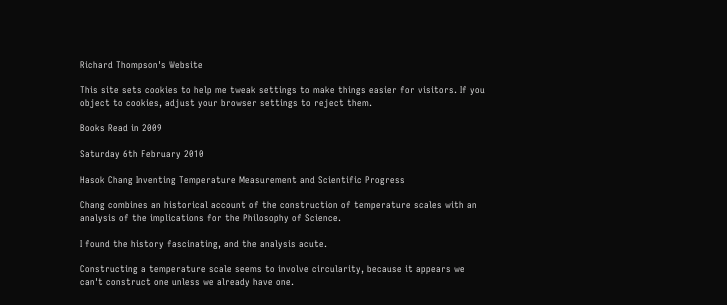Richard Thompson's Website

This site sets cookies to help me tweak settings to make things easier for visitors. If you object to cookies, adjust your browser settings to reject them.

Books Read in 2009

Saturday 6th February 2010

Hasok Chang Inventing Temperature Measurement and Scientific Progress

Chang combines an historical account of the construction of temperature scales with an analysis of the implications for the Philosophy of Science.

I found the history fascinating, and the analysis acute.

Constructing a temperature scale seems to involve circularity, because it appears we can't construct one unless we already have one.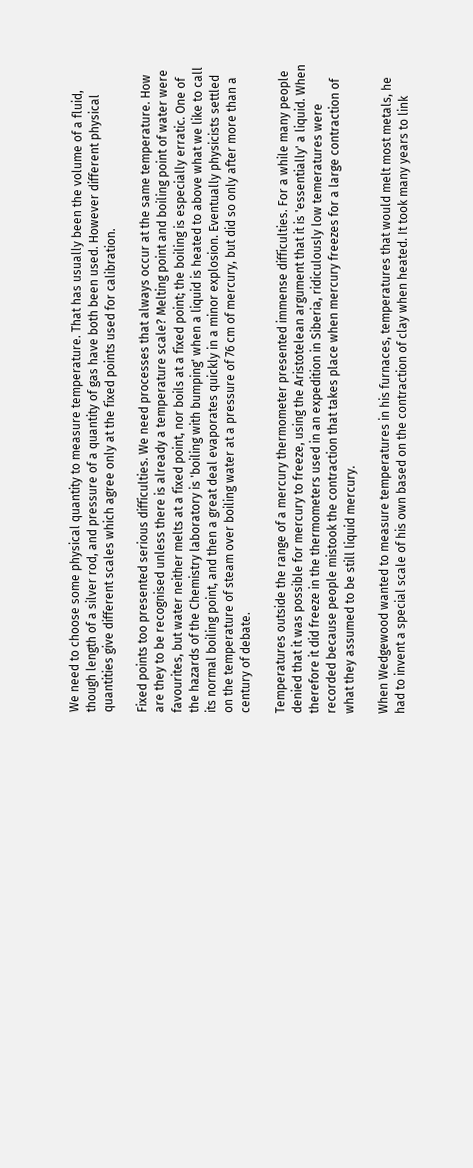We need to choose some physical quantity to measure temperature. That has usually been the volume of a fluid, though length of a silver rod, and pressure of a quantity of gas have both been used. However different physical quantities give different scales which agree only at the fixed points used for calibration.

Fixed points too presented serious difficulties. We need processes that always occur at the same temperature. How are they to be recognised unless there is already a temperature scale? Melting point and boiling point of water were favourites, but water neither melts at a fixed point, nor boils at a fixed point; the boiling is especially erratic. One of the hazards of the Chemistry laboratory is 'boiling with bumping' when a liquid is heated to above what we like to call its normal boiling point, and then a great deal evaporates quickly in a minor explosion. Eventually physicists settled on the temperature of steam over boiling water at a pressure of 76 cm of mercury, but did so only after more than a century of debate.

Temperatures outside the range of a mercury thermometer presented immense difficulties. For a while many people denied that it was possible for mercury to freeze, using the Aristotelean argument that it is 'essentially' a liquid. When therefore it did freeze in the thermometers used in an expedition in Siberia, ridiculously low temeratures were recorded because people mistook the contraction that takes place when mercury freezes for a large contraction of what they assumed to be still liquid mercury.

When Wedgewood wanted to measure temperatures in his furnaces, temperatures that would melt most metals, he had to invent a special scale of his own based on the contraction of clay when heated. It took many years to link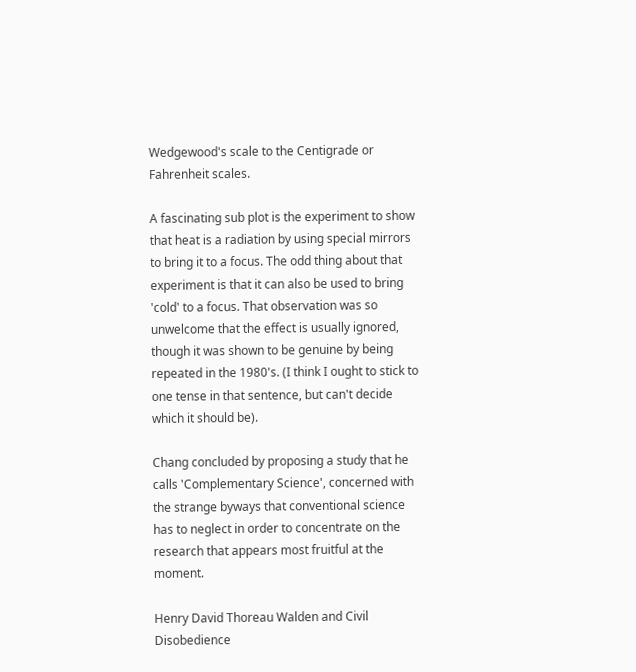Wedgewood's scale to the Centigrade or Fahrenheit scales.

A fascinating sub plot is the experiment to show that heat is a radiation by using special mirrors to bring it to a focus. The odd thing about that experiment is that it can also be used to bring 'cold' to a focus. That observation was so unwelcome that the effect is usually ignored, though it was shown to be genuine by being repeated in the 1980's. (I think I ought to stick to one tense in that sentence, but can't decide which it should be).

Chang concluded by proposing a study that he calls 'Complementary Science', concerned with the strange byways that conventional science has to neglect in order to concentrate on the research that appears most fruitful at the moment.

Henry David Thoreau Walden and Civil Disobedience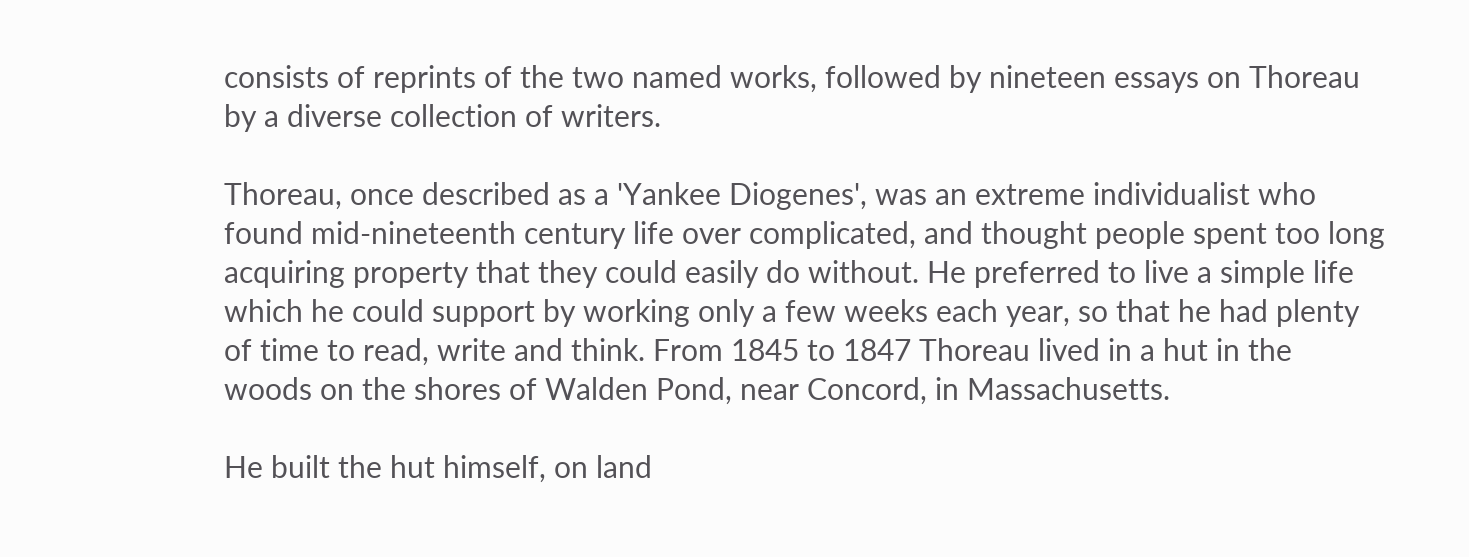consists of reprints of the two named works, followed by nineteen essays on Thoreau by a diverse collection of writers.

Thoreau, once described as a 'Yankee Diogenes', was an extreme individualist who found mid-nineteenth century life over complicated, and thought people spent too long acquiring property that they could easily do without. He preferred to live a simple life which he could support by working only a few weeks each year, so that he had plenty of time to read, write and think. From 1845 to 1847 Thoreau lived in a hut in the woods on the shores of Walden Pond, near Concord, in Massachusetts.

He built the hut himself, on land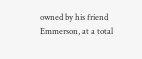owned by his friend Emmerson, at a total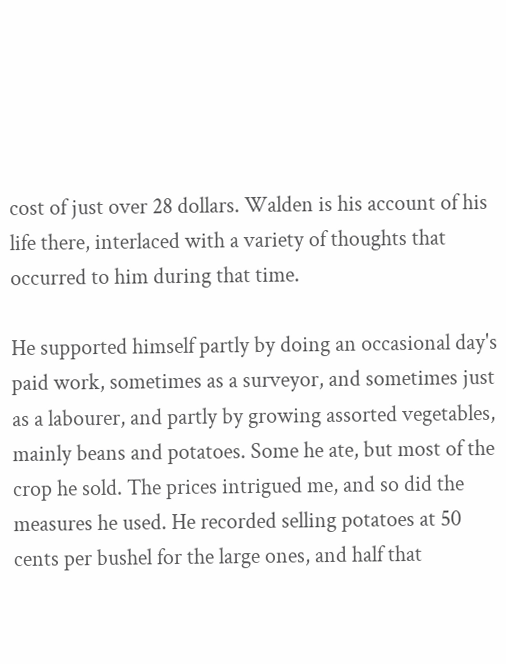cost of just over 28 dollars. Walden is his account of his life there, interlaced with a variety of thoughts that occurred to him during that time.

He supported himself partly by doing an occasional day's paid work, sometimes as a surveyor, and sometimes just as a labourer, and partly by growing assorted vegetables, mainly beans and potatoes. Some he ate, but most of the crop he sold. The prices intrigued me, and so did the measures he used. He recorded selling potatoes at 50 cents per bushel for the large ones, and half that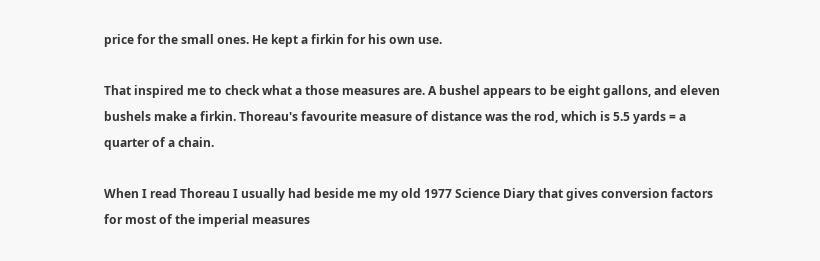price for the small ones. He kept a firkin for his own use.

That inspired me to check what a those measures are. A bushel appears to be eight gallons, and eleven bushels make a firkin. Thoreau's favourite measure of distance was the rod, which is 5.5 yards = a quarter of a chain.

When I read Thoreau I usually had beside me my old 1977 Science Diary that gives conversion factors for most of the imperial measures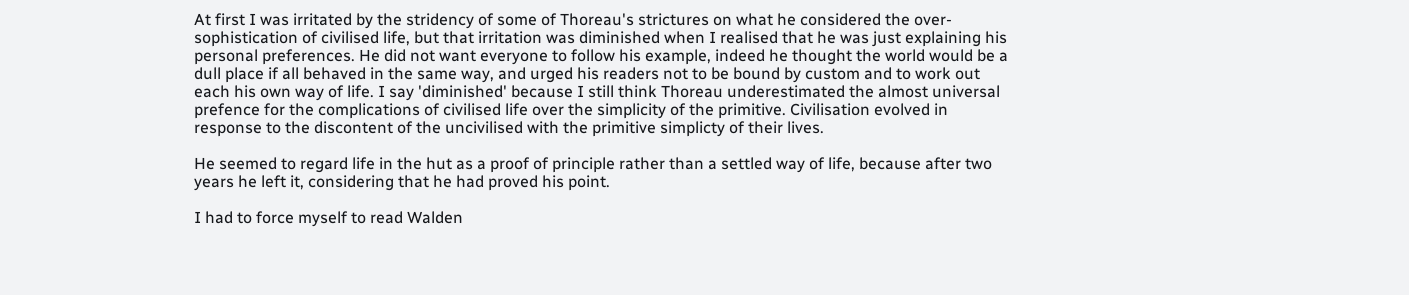At first I was irritated by the stridency of some of Thoreau's strictures on what he considered the over-sophistication of civilised life, but that irritation was diminished when I realised that he was just explaining his personal preferences. He did not want everyone to follow his example, indeed he thought the world would be a dull place if all behaved in the same way, and urged his readers not to be bound by custom and to work out each his own way of life. I say 'diminished' because I still think Thoreau underestimated the almost universal prefence for the complications of civilised life over the simplicity of the primitive. Civilisation evolved in response to the discontent of the uncivilised with the primitive simplicty of their lives.

He seemed to regard life in the hut as a proof of principle rather than a settled way of life, because after two years he left it, considering that he had proved his point.

I had to force myself to read Walden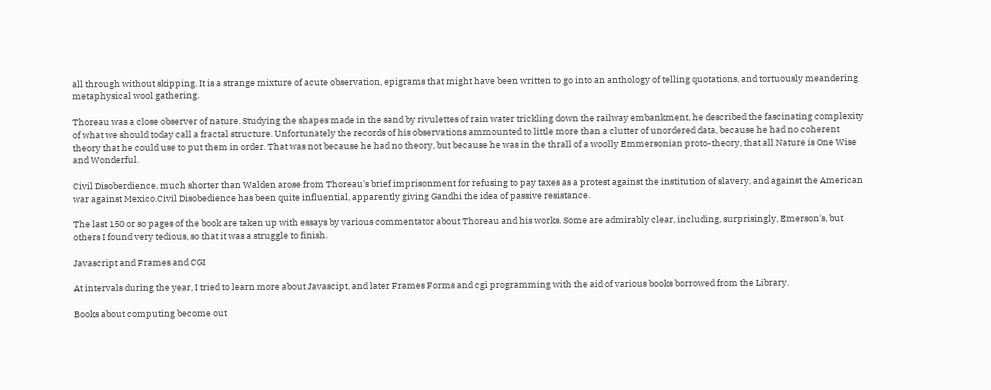all through without skipping. It is a strange mixture of acute observation, epigrams that might have been written to go into an anthology of telling quotations, and tortuously meandering metaphysical wool gathering.

Thoreau was a close observer of nature. Studying the shapes made in the sand by rivulettes of rain water trickling down the railway embankment, he described the fascinating complexity of what we should today call a fractal structure. Unfortunately the records of his observations ammounted to little more than a clutter of unordered data, because he had no coherent theory that he could use to put them in order. That was not because he had no theory, but because he was in the thrall of a woolly Emmersonian proto-theory, that all Nature is One Wise and Wonderful.

Civil Disoberdience, much shorter than Walden arose from Thoreau's brief imprisonment for refusing to pay taxes as a protest against the institution of slavery, and against the American war against Mexico.Civil Disobedience has been quite influential, apparently giving Gandhi the idea of passive resistance.

The last 150 or so pages of the book are taken up with essays by various commentator about Thoreau and his works. Some are admirably clear, including, surprisingly, Emerson's, but others I found very tedious, so that it was a struggle to finish.

Javascript and Frames and CGI

At intervals during the year, I tried to learn more about Javascipt, and later Frames Forms and cgi programming with the aid of various books borrowed from the Library.

Books about computing become out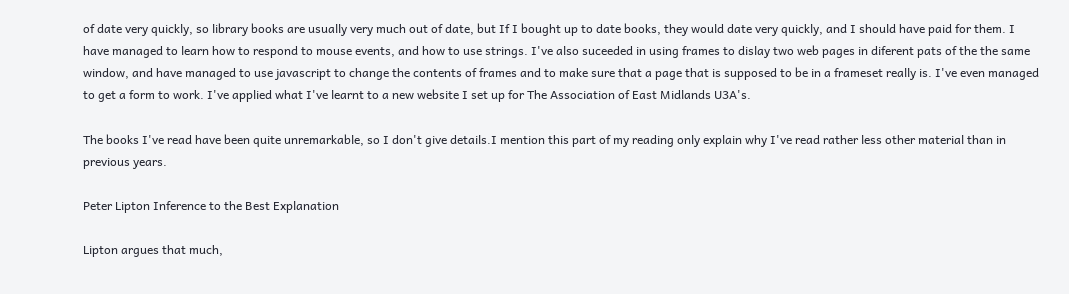of date very quickly, so library books are usually very much out of date, but If I bought up to date books, they would date very quickly, and I should have paid for them. I have managed to learn how to respond to mouse events, and how to use strings. I've also suceeded in using frames to dislay two web pages in diferent pats of the the same window, and have managed to use javascript to change the contents of frames and to make sure that a page that is supposed to be in a frameset really is. I've even managed to get a form to work. I've applied what I've learnt to a new website I set up for The Association of East Midlands U3A's.

The books I've read have been quite unremarkable, so I don't give details.I mention this part of my reading only explain why I've read rather less other material than in previous years.

Peter Lipton Inference to the Best Explanation

Lipton argues that much,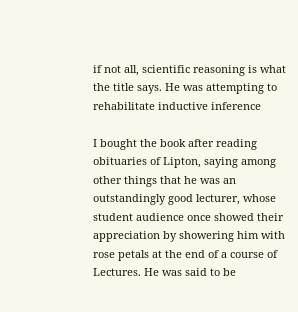if not all, scientific reasoning is what the title says. He was attempting to rehabilitate inductive inference

I bought the book after reading obituaries of Lipton, saying among other things that he was an outstandingly good lecturer, whose student audience once showed their appreciation by showering him with rose petals at the end of a course of Lectures. He was said to be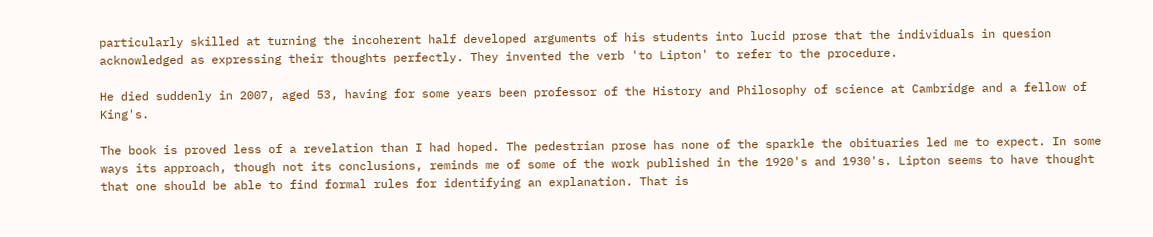particularly skilled at turning the incoherent half developed arguments of his students into lucid prose that the individuals in quesion acknowledged as expressing their thoughts perfectly. They invented the verb 'to Lipton' to refer to the procedure.

He died suddenly in 2007, aged 53, having for some years been professor of the History and Philosophy of science at Cambridge and a fellow of King's.

The book is proved less of a revelation than I had hoped. The pedestrian prose has none of the sparkle the obituaries led me to expect. In some ways its approach, though not its conclusions, reminds me of some of the work published in the 1920's and 1930's. Lipton seems to have thought that one should be able to find formal rules for identifying an explanation. That is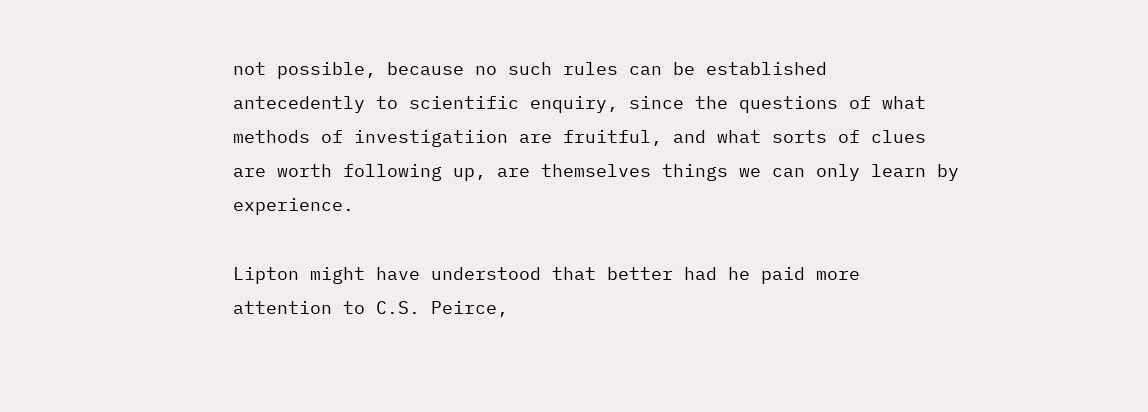not possible, because no such rules can be established antecedently to scientific enquiry, since the questions of what methods of investigatiion are fruitful, and what sorts of clues are worth following up, are themselves things we can only learn by experience.

Lipton might have understood that better had he paid more attention to C.S. Peirce,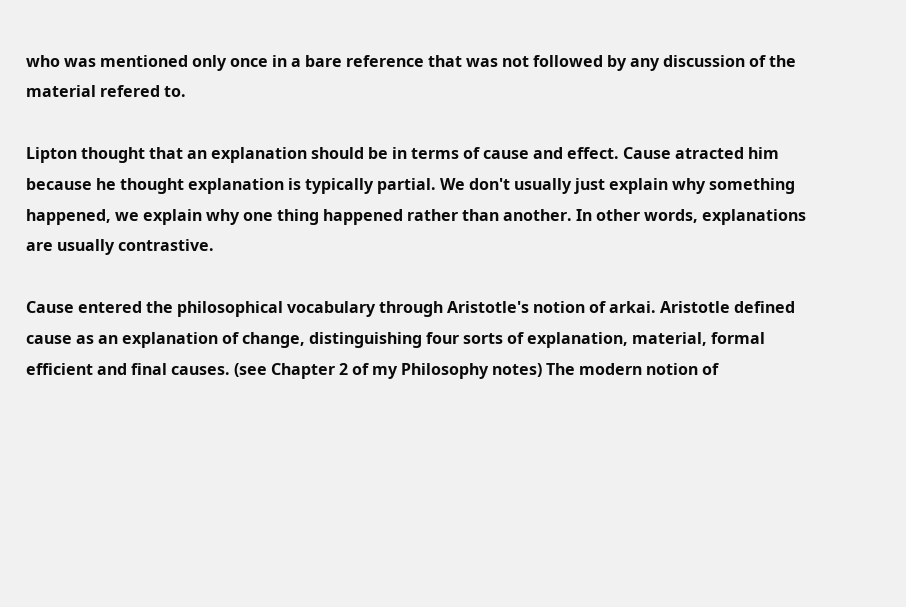who was mentioned only once in a bare reference that was not followed by any discussion of the material refered to.

Lipton thought that an explanation should be in terms of cause and effect. Cause atracted him because he thought explanation is typically partial. We don't usually just explain why something happened, we explain why one thing happened rather than another. In other words, explanations are usually contrastive.

Cause entered the philosophical vocabulary through Aristotle's notion of arkai. Aristotle defined cause as an explanation of change, distinguishing four sorts of explanation, material, formal efficient and final causes. (see Chapter 2 of my Philosophy notes) The modern notion of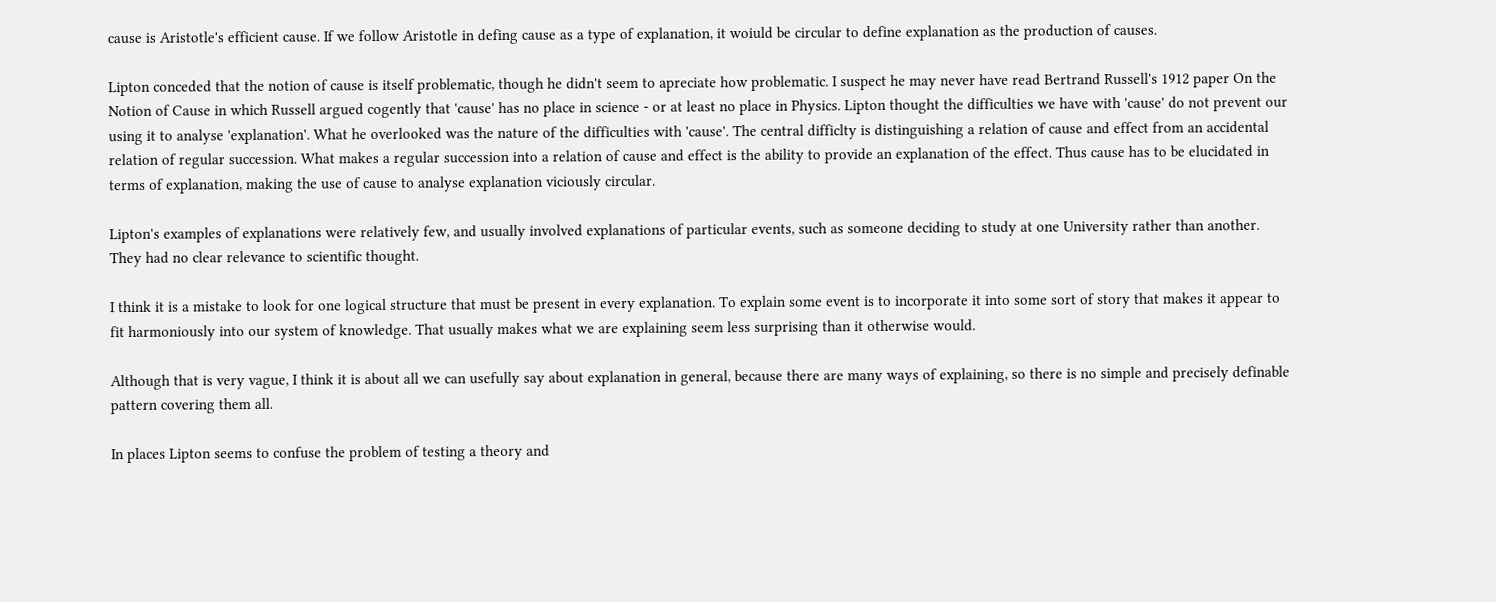cause is Aristotle's efficient cause. If we follow Aristotle in defing cause as a type of explanation, it woiuld be circular to define explanation as the production of causes.

Lipton conceded that the notion of cause is itself problematic, though he didn't seem to apreciate how problematic. I suspect he may never have read Bertrand Russell's 1912 paper On the Notion of Cause in which Russell argued cogently that 'cause' has no place in science - or at least no place in Physics. Lipton thought the difficulties we have with 'cause' do not prevent our using it to analyse 'explanation'. What he overlooked was the nature of the difficulties with 'cause'. The central difficlty is distinguishing a relation of cause and effect from an accidental relation of regular succession. What makes a regular succession into a relation of cause and effect is the ability to provide an explanation of the effect. Thus cause has to be elucidated in terms of explanation, making the use of cause to analyse explanation viciously circular.

Lipton's examples of explanations were relatively few, and usually involved explanations of particular events, such as someone deciding to study at one University rather than another. They had no clear relevance to scientific thought.

I think it is a mistake to look for one logical structure that must be present in every explanation. To explain some event is to incorporate it into some sort of story that makes it appear to fit harmoniously into our system of knowledge. That usually makes what we are explaining seem less surprising than it otherwise would.

Although that is very vague, I think it is about all we can usefully say about explanation in general, because there are many ways of explaining, so there is no simple and precisely definable pattern covering them all.

In places Lipton seems to confuse the problem of testing a theory and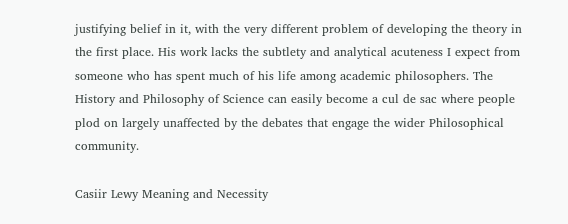justifying belief in it, with the very different problem of developing the theory in the first place. His work lacks the subtlety and analytical acuteness I expect from someone who has spent much of his life among academic philosophers. The History and Philosophy of Science can easily become a cul de sac where people plod on largely unaffected by the debates that engage the wider Philosophical community.

Casiir Lewy Meaning and Necessity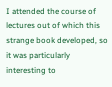I attended the course of lectures out of which this strange book developed, so it was particularly interesting to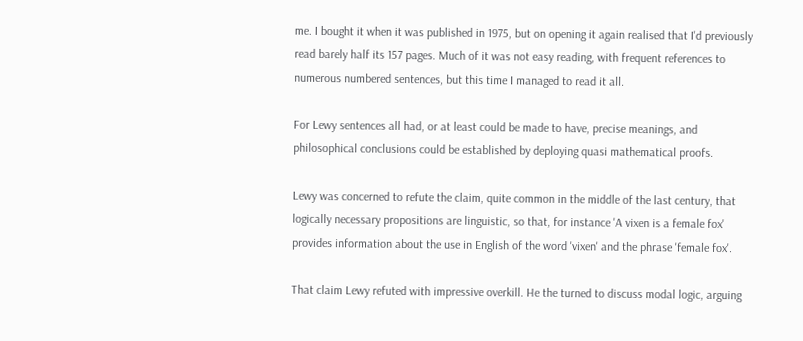me. I bought it when it was published in 1975, but on opening it again realised that I'd previously read barely half its 157 pages. Much of it was not easy reading, with frequent references to numerous numbered sentences, but this time I managed to read it all.

For Lewy sentences all had, or at least could be made to have, precise meanings, and philosophical conclusions could be established by deploying quasi mathematical proofs.

Lewy was concerned to refute the claim, quite common in the middle of the last century, that logically necessary propositions are linguistic, so that, for instance 'A vixen is a female fox' provides information about the use in English of the word 'vixen' and the phrase 'female fox'.

That claim Lewy refuted with impressive overkill. He the turned to discuss modal logic, arguing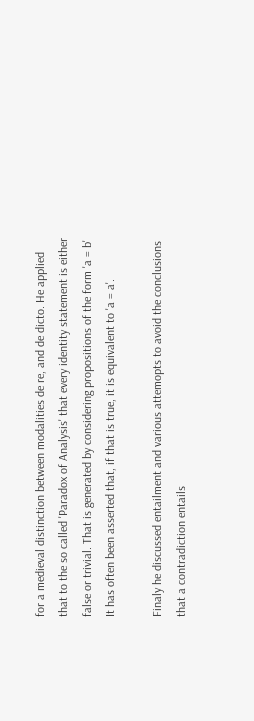for a medieval distinction between modalities de re, and de dicto. He applied that to the so called 'Paradox of Analysis' that every identity statement is either false or trivial. That is generated by considering propositions of the form 'a = b' It has often been asserted that, if that is true, it is equivalent to 'a = a'.

Finaly he discussed entailment and various attemopts to avoid the conclusions that a contradiction entails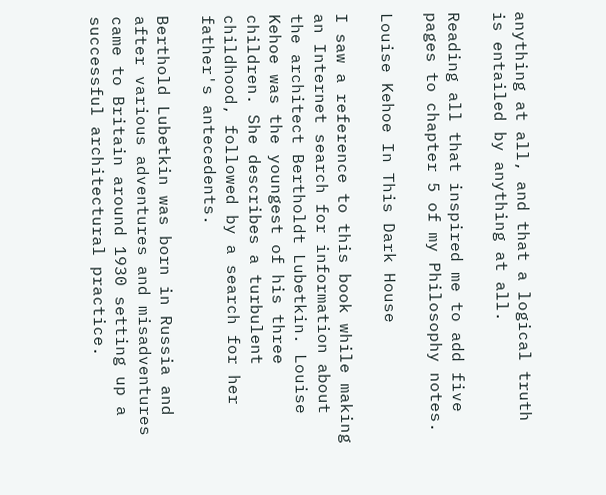anything at all, and that a logical truth is entailed by anything at all.

Reading all that inspired me to add five pages to chapter 5 of my Philosophy notes.

Louise Kehoe In This Dark House

I saw a reference to this book while making an Internet search for information about the architect Bertholdt Lubetkin. Louise Kehoe was the youngest of his three children. She describes a turbulent childhood, followed by a search for her father's antecedents.

Berthold Lubetkin was born in Russia and after various adventures and misadventures came to Britain around 1930 setting up a successful architectural practice.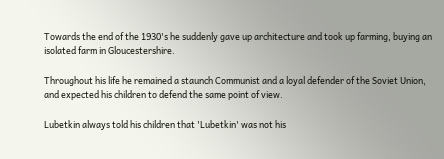Towards the end of the 1930's he suddenly gave up architecture and took up farming, buying an isolated farm in Gloucestershire.

Throughout his life he remained a staunch Communist and a loyal defender of the Soviet Union, and expected his children to defend the same point of view.

Lubetkin always told his children that 'Lubetkin' was not his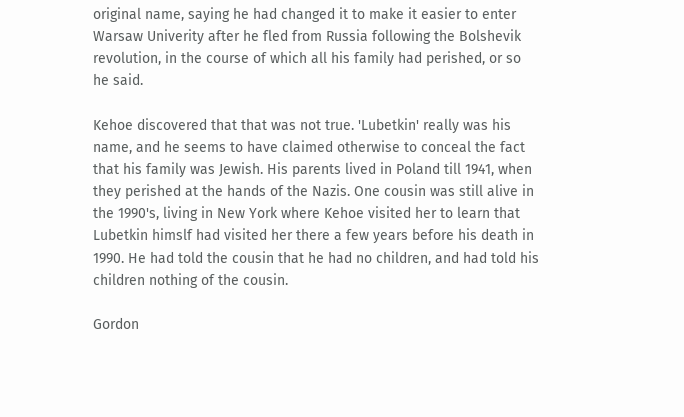original name, saying he had changed it to make it easier to enter Warsaw Univerity after he fled from Russia following the Bolshevik revolution, in the course of which all his family had perished, or so he said.

Kehoe discovered that that was not true. 'Lubetkin' really was his name, and he seems to have claimed otherwise to conceal the fact that his family was Jewish. His parents lived in Poland till 1941, when they perished at the hands of the Nazis. One cousin was still alive in the 1990's, living in New York where Kehoe visited her to learn that Lubetkin himslf had visited her there a few years before his death in 1990. He had told the cousin that he had no children, and had told his children nothing of the cousin.

Gordon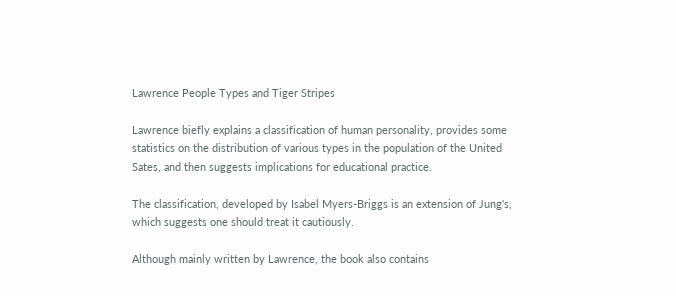Lawrence People Types and Tiger Stripes

Lawrence biefly explains a classification of human personality, provides some statistics on the distribution of various types in the population of the United Sates, and then suggests implications for educational practice.

The classification, developed by Isabel Myers-Briggs is an extension of Jung's, which suggests one should treat it cautiously.

Although mainly written by Lawrence, the book also contains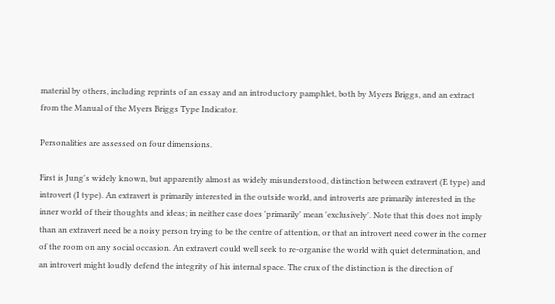material by others, including reprints of an essay and an introductory pamphlet, both by Myers Briggs, and an extract from the Manual of the Myers Briggs Type Indicator.

Personalities are assessed on four dimensions.

First is Jung's widely known, but apparently almost as widely misunderstood, distinction between extravert (E type) and introvert (I type). An extravert is primarily interested in the outside world, and introverts are primarily interested in the inner world of their thoughts and ideas; in neither case does 'primarily' mean 'exclusively'. Note that this does not imply than an extravert need be a noisy person trying to be the centre of attention, or that an introvert need cower in the corner of the room on any social occasion. An extravert could well seek to re-organise the world with quiet determination, and an introvert might loudly defend the integrity of his internal space. The crux of the distinction is the direction of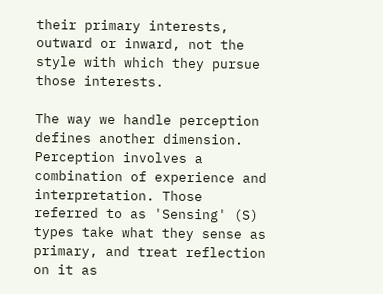their primary interests, outward or inward, not the style with which they pursue those interests.

The way we handle perception defines another dimension. Perception involves a combination of experience and interpretation. Those referred to as 'Sensing' (S) types take what they sense as primary, and treat reflection on it as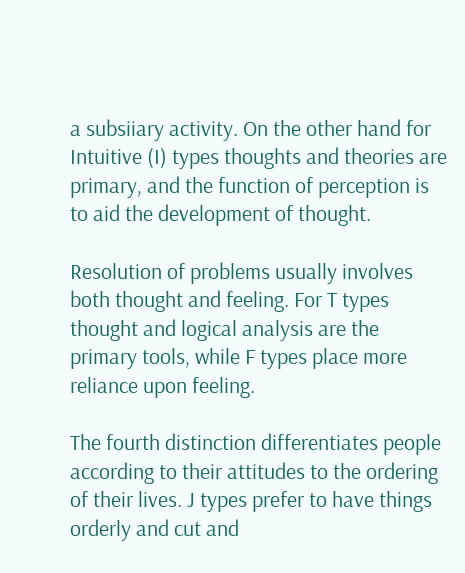a subsiiary activity. On the other hand for Intuitive (I) types thoughts and theories are primary, and the function of perception is to aid the development of thought.

Resolution of problems usually involves both thought and feeling. For T types thought and logical analysis are the primary tools, while F types place more reliance upon feeling.

The fourth distinction differentiates people according to their attitudes to the ordering of their lives. J types prefer to have things orderly and cut and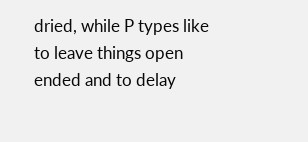dried, while P types like to leave things open ended and to delay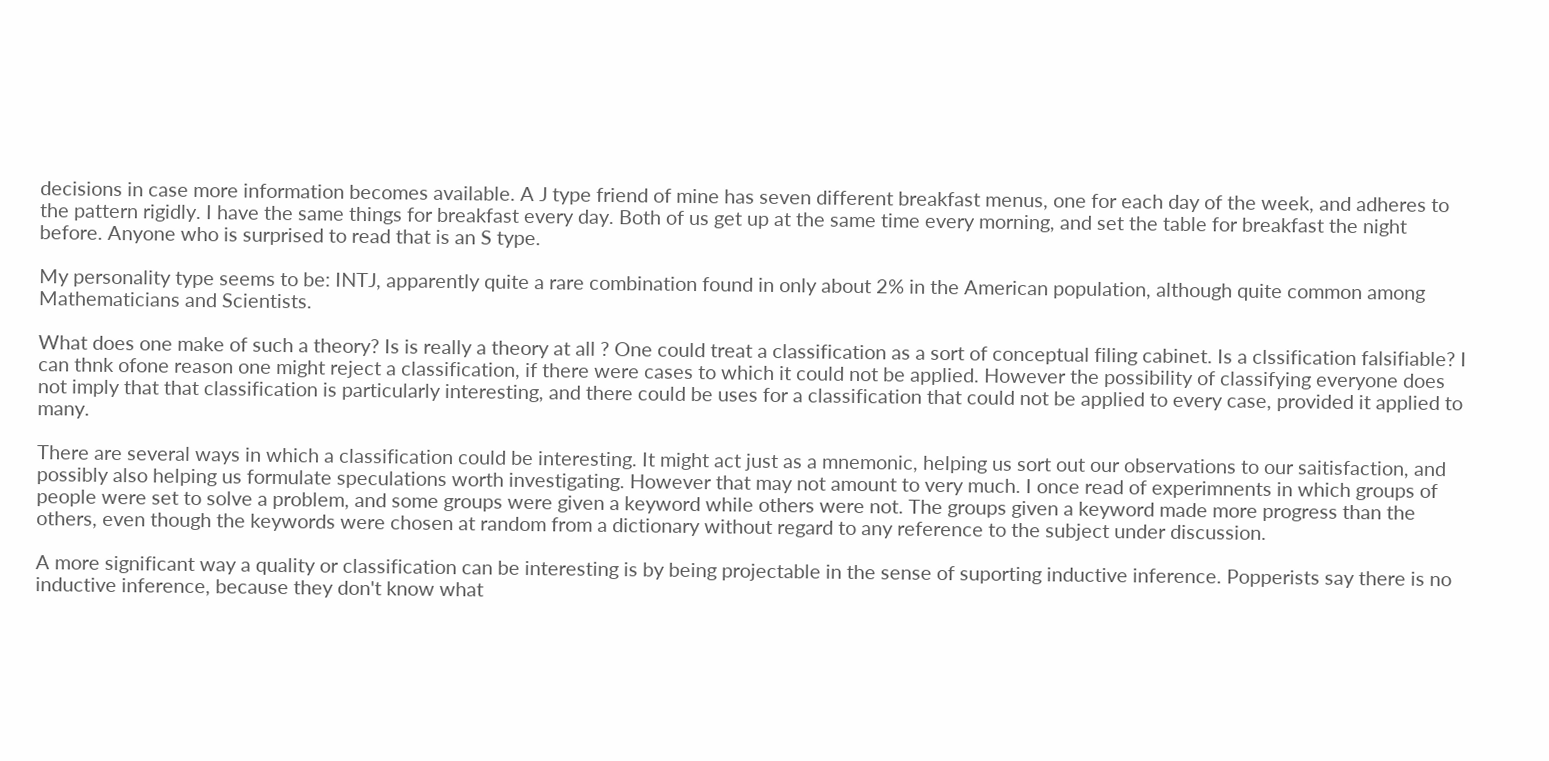decisions in case more information becomes available. A J type friend of mine has seven different breakfast menus, one for each day of the week, and adheres to the pattern rigidly. I have the same things for breakfast every day. Both of us get up at the same time every morning, and set the table for breakfast the night before. Anyone who is surprised to read that is an S type.

My personality type seems to be: INTJ, apparently quite a rare combination found in only about 2% in the American population, although quite common among Mathematicians and Scientists.

What does one make of such a theory? Is is really a theory at all ? One could treat a classification as a sort of conceptual filing cabinet. Is a clssification falsifiable? I can thnk ofone reason one might reject a classification, if there were cases to which it could not be applied. However the possibility of classifying everyone does not imply that that classification is particularly interesting, and there could be uses for a classification that could not be applied to every case, provided it applied to many.

There are several ways in which a classification could be interesting. It might act just as a mnemonic, helping us sort out our observations to our saitisfaction, and possibly also helping us formulate speculations worth investigating. However that may not amount to very much. I once read of experimnents in which groups of people were set to solve a problem, and some groups were given a keyword while others were not. The groups given a keyword made more progress than the others, even though the keywords were chosen at random from a dictionary without regard to any reference to the subject under discussion.

A more significant way a quality or classification can be interesting is by being projectable in the sense of suporting inductive inference. Popperists say there is no inductive inference, because they don't know what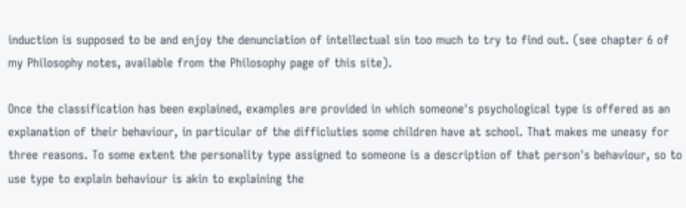induction is supposed to be and enjoy the denunciation of intellectual sin too much to try to find out. (see chapter 6 of my Philosophy notes, available from the Philosophy page of this site).

Once the classification has been explained, examples are provided in which someone's psychological type is offered as an explanation of their behaviour, in particular of the difficluties some children have at school. That makes me uneasy for three reasons. To some extent the personality type assigned to someone is a description of that person's behaviour, so to use type to explain behaviour is akin to explaining the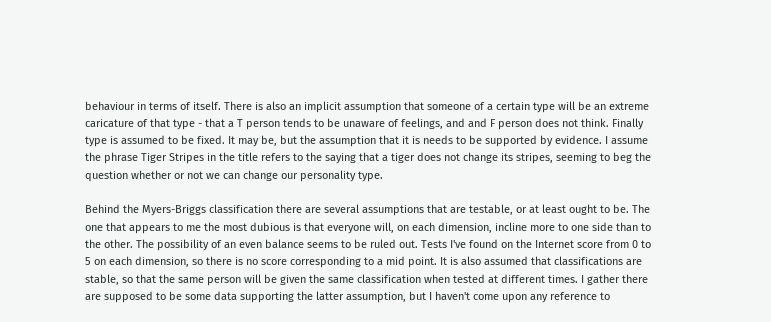behaviour in terms of itself. There is also an implicit assumption that someone of a certain type will be an extreme caricature of that type - that a T person tends to be unaware of feelings, and and F person does not think. Finally type is assumed to be fixed. It may be, but the assumption that it is needs to be supported by evidence. I assume the phrase Tiger Stripes in the title refers to the saying that a tiger does not change its stripes, seeming to beg the question whether or not we can change our personality type.

Behind the Myers-Briggs classification there are several assumptions that are testable, or at least ought to be. The one that appears to me the most dubious is that everyone will, on each dimension, incline more to one side than to the other. The possibility of an even balance seems to be ruled out. Tests I've found on the Internet score from 0 to 5 on each dimension, so there is no score corresponding to a mid point. It is also assumed that classifications are stable, so that the same person will be given the same classification when tested at different times. I gather there are supposed to be some data supporting the latter assumption, but I haven't come upon any reference to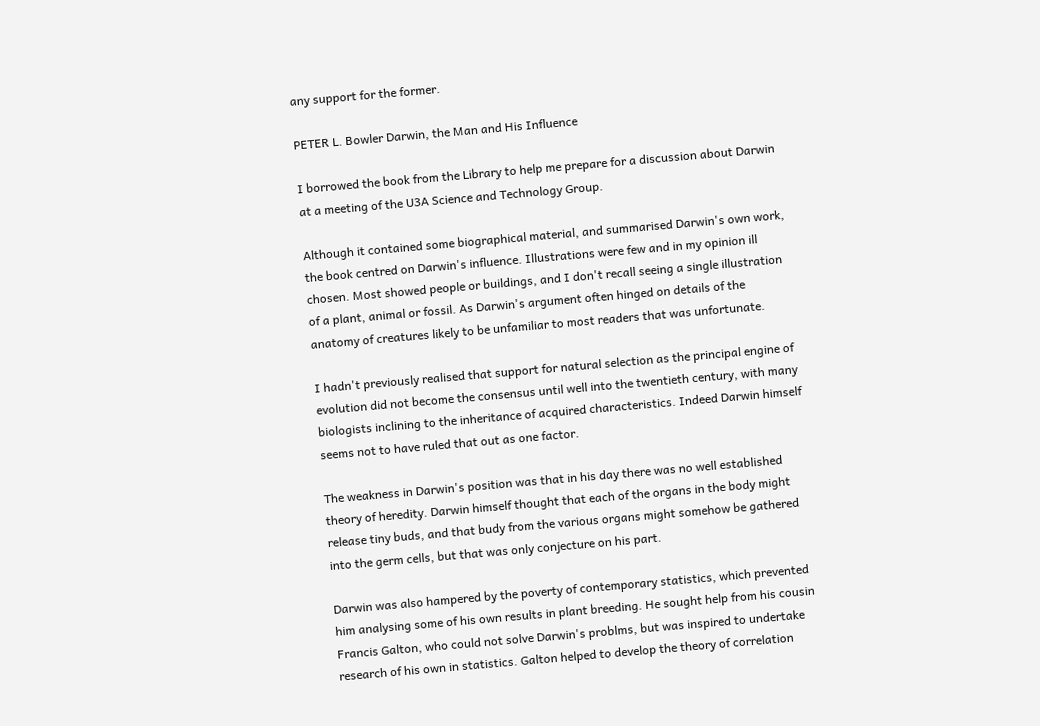any support for the former.

PETER L. Bowler Darwin, the Man and His Influence

I borrowed the book from the Library to help me prepare for a discussion about Darwin at a meeting of the U3A Science and Technology Group.

Although it contained some biographical material, and summarised Darwin's own work, the book centred on Darwin's influence. Illustrations were few and in my opinion ill chosen. Most showed people or buildings, and I don't recall seeing a single illustration of a plant, animal or fossil. As Darwin's argument often hinged on details of the anatomy of creatures likely to be unfamiliar to most readers that was unfortunate.

I hadn't previously realised that support for natural selection as the principal engine of evolution did not become the consensus until well into the twentieth century, with many biologists inclining to the inheritance of acquired characteristics. Indeed Darwin himself seems not to have ruled that out as one factor.

The weakness in Darwin's position was that in his day there was no well established theory of heredity. Darwin himself thought that each of the organs in the body might release tiny buds, and that budy from the various organs might somehow be gathered into the germ cells, but that was only conjecture on his part.

Darwin was also hampered by the poverty of contemporary statistics, which prevented him analysing some of his own results in plant breeding. He sought help from his cousin Francis Galton, who could not solve Darwin's problms, but was inspired to undertake research of his own in statistics. Galton helped to develop the theory of correlation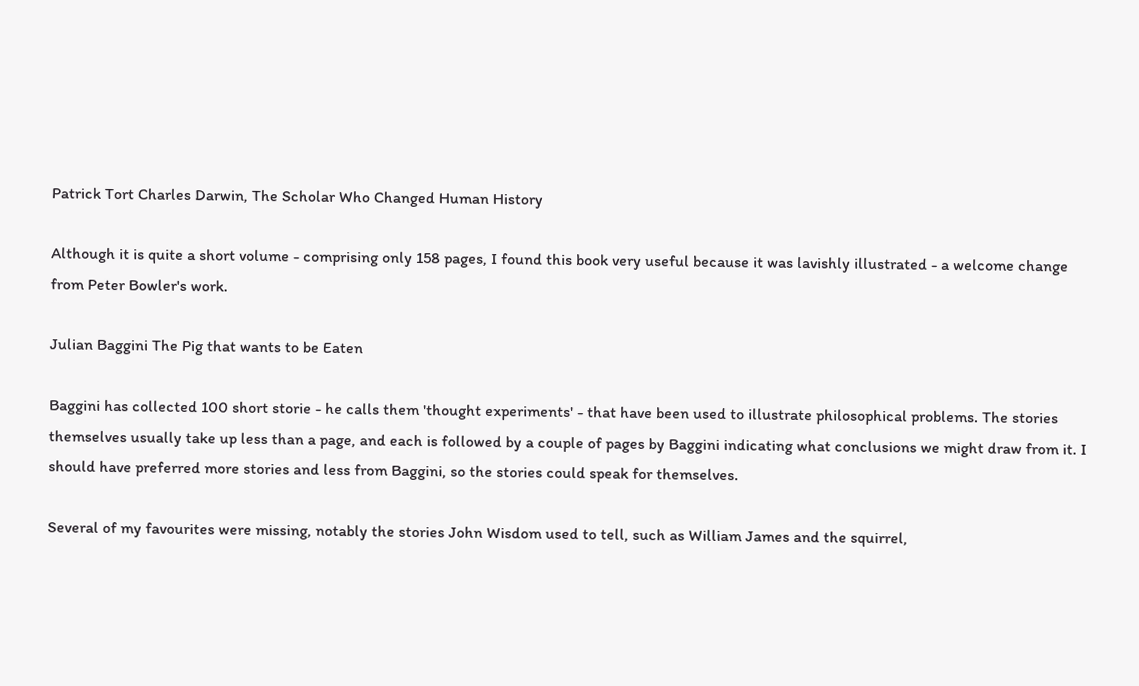Patrick Tort Charles Darwin, The Scholar Who Changed Human History

Although it is quite a short volume - comprising only 158 pages, I found this book very useful because it was lavishly illustrated - a welcome change from Peter Bowler's work.

Julian Baggini The Pig that wants to be Eaten

Baggini has collected 100 short storie - he calls them 'thought experiments' - that have been used to illustrate philosophical problems. The stories themselves usually take up less than a page, and each is followed by a couple of pages by Baggini indicating what conclusions we might draw from it. I should have preferred more stories and less from Baggini, so the stories could speak for themselves.

Several of my favourites were missing, notably the stories John Wisdom used to tell, such as William James and the squirrel,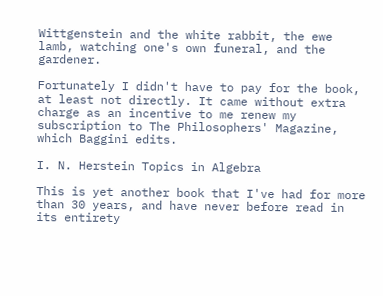Wittgenstein and the white rabbit, the ewe lamb, watching one's own funeral, and the gardener.

Fortunately I didn't have to pay for the book, at least not directly. It came without extra charge as an incentive to me renew my subscription to The Philosophers' Magazine, which Baggini edits.

I. N. Herstein Topics in Algebra

This is yet another book that I've had for more than 30 years, and have never before read in its entirety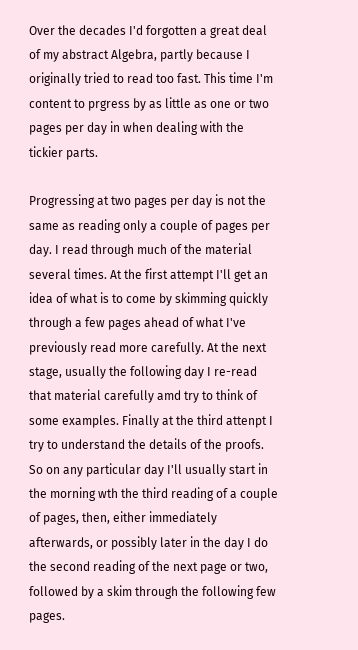Over the decades I'd forgotten a great deal of my abstract Algebra, partly because I originally tried to read too fast. This time I'm content to prgress by as little as one or two pages per day in when dealing with the tickier parts.

Progressing at two pages per day is not the same as reading only a couple of pages per day. I read through much of the material several times. At the first attempt I'll get an idea of what is to come by skimming quickly through a few pages ahead of what I've previously read more carefully. At the next stage, usually the following day I re-read that material carefully amd try to think of some examples. Finally at the third attenpt I try to understand the details of the proofs. So on any particular day I'll usually start in the morning wth the third reading of a couple of pages, then, either immediately afterwards, or possibly later in the day I do the second reading of the next page or two, followed by a skim through the following few pages.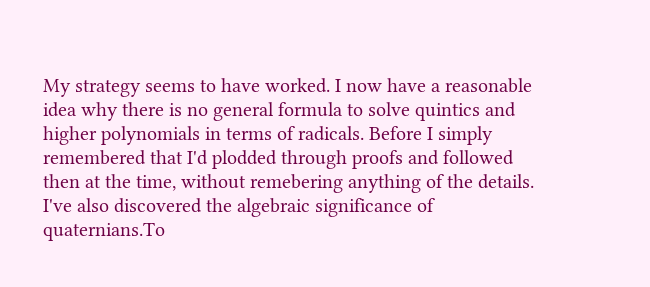My strategy seems to have worked. I now have a reasonable idea why there is no general formula to solve quintics and higher polynomials in terms of radicals. Before I simply remembered that I'd plodded through proofs and followed then at the time, without remebering anything of the details. I've also discovered the algebraic significance of quaternians.To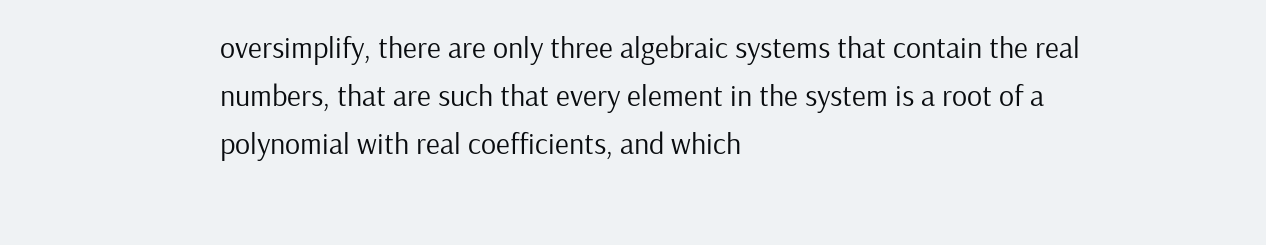oversimplify, there are only three algebraic systems that contain the real numbers, that are such that every element in the system is a root of a polynomial with real coefficients, and which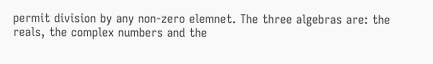permit division by any non-zero elemnet. The three algebras are: the reals, the complex numbers and the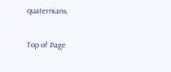quaternians.

Top of Page